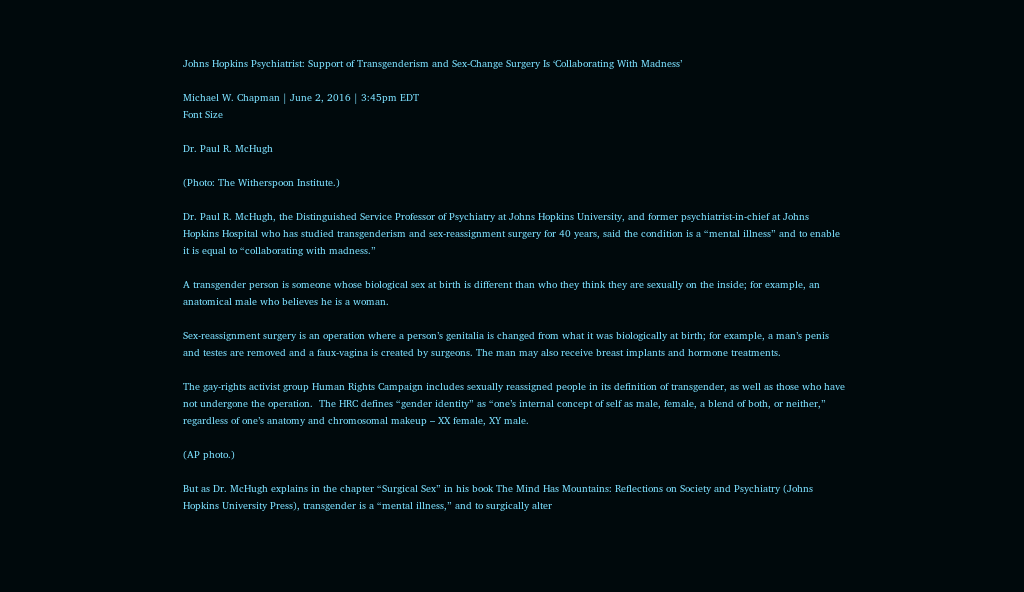Johns Hopkins Psychiatrist: Support of Transgenderism and Sex-Change Surgery Is ‘Collaborating With Madness’

Michael W. Chapman | June 2, 2016 | 3:45pm EDT
Font Size

Dr. Paul R. McHugh

(Photo: The Witherspoon Institute.)

Dr. Paul R. McHugh, the Distinguished Service Professor of Psychiatry at Johns Hopkins University, and former psychiatrist-in-chief at Johns Hopkins Hospital who has studied transgenderism and sex-reassignment surgery for 40 years, said the condition is a “mental illness” and to enable it is equal to “collaborating with madness.”

A transgender person is someone whose biological sex at birth is different than who they think they are sexually on the inside; for example, an anatomical male who believes he is a woman.

Sex-reassignment surgery is an operation where a person’s genitalia is changed from what it was biologically at birth; for example, a man’s penis and testes are removed and a faux-vagina is created by surgeons. The man may also receive breast implants and hormone treatments.

The gay-rights activist group Human Rights Campaign includes sexually reassigned people in its definition of transgender, as well as those who have not undergone the operation.  The HRC defines “gender identity” as “one’s internal concept of self as male, female, a blend of both, or neither,” regardless of one’s anatomy and chromosomal makeup – XX female, XY male.

(AP photo.)

But as Dr. McHugh explains in the chapter “Surgical Sex” in his book The Mind Has Mountains: Reflections on Society and Psychiatry (Johns Hopkins University Press), transgender is a “mental illness,” and to surgically alter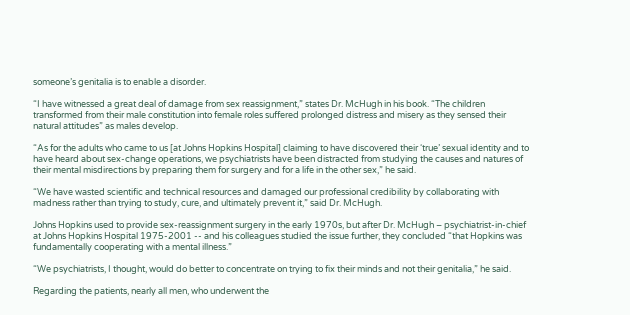someone’s genitalia is to enable a disorder.

“I have witnessed a great deal of damage from sex reassignment,” states Dr. McHugh in his book. “The children transformed from their male constitution into female roles suffered prolonged distress and misery as they sensed their natural attitudes” as males develop.

“As for the adults who came to us [at Johns Hopkins Hospital] claiming to have discovered their ‘true’ sexual identity and to have heard about sex-change operations, we psychiatrists have been distracted from studying the causes and natures of their mental misdirections by preparing them for surgery and for a life in the other sex,” he said.

“We have wasted scientific and technical resources and damaged our professional credibility by collaborating with madness rather than trying to study, cure, and ultimately prevent it,” said Dr. McHugh.

Johns Hopkins used to provide sex-reassignment surgery in the early 1970s, but after Dr. McHugh – psychiatrist-in-chief at Johns Hopkins Hospital 1975-2001 -- and his colleagues studied the issue further, they concluded “that Hopkins was fundamentally cooperating with a mental illness.”

“We psychiatrists, I thought, would do better to concentrate on trying to fix their minds and not their genitalia,” he said.

Regarding the patients, nearly all men, who underwent the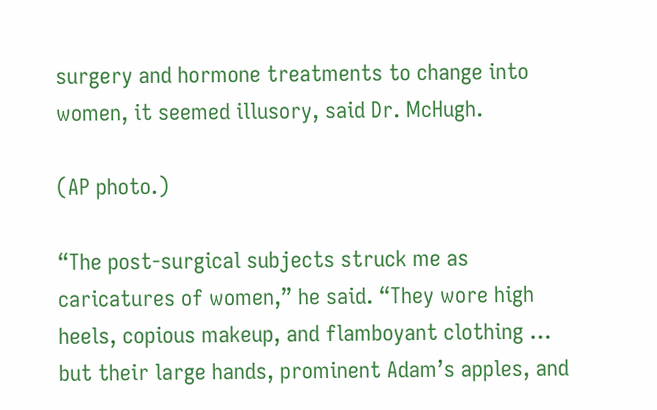surgery and hormone treatments to change into women, it seemed illusory, said Dr. McHugh.

(AP photo.)

“The post-surgical subjects struck me as caricatures of women,” he said. “They wore high heels, copious makeup, and flamboyant clothing … but their large hands, prominent Adam’s apples, and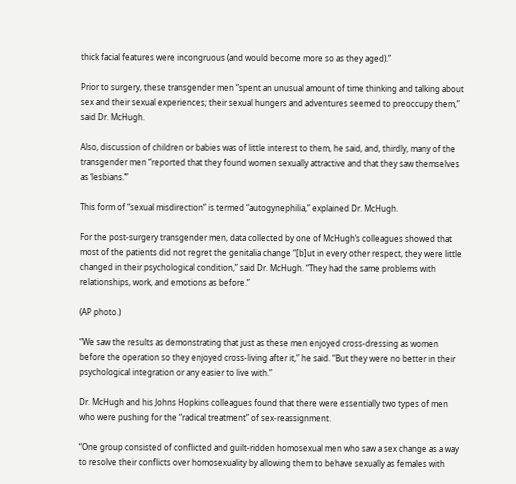thick facial features were incongruous (and would become more so as they aged).”

Prior to surgery, these transgender men “spent an unusual amount of time thinking and talking about sex and their sexual experiences; their sexual hungers and adventures seemed to preoccupy them,” said Dr. McHugh.

Also, discussion of children or babies was of little interest to them, he said, and, thirdly, many of the transgender men “reported that they found women sexually attractive and that they saw themselves as ‘lesbians.’”

This form of “sexual misdirection” is termed “autogynephilia,” explained Dr. McHugh.

For the post-surgery transgender men, data collected by one of McHugh’s colleagues showed that most of the patients did not regret the genitalia change “[b]ut in every other respect, they were little changed in their psychological condition,” said Dr. McHugh. “They had the same problems with relationships, work, and emotions as before.”

(AP photo.)

“We saw the results as demonstrating that just as these men enjoyed cross-dressing as women before the operation so they enjoyed cross-living after it,” he said. “But they were no better in their psychological integration or any easier to live with.”

Dr. McHugh and his Johns Hopkins colleagues found that there were essentially two types of men who were pushing for the “radical treatment” of sex-reassignment.

“One group consisted of conflicted and guilt-ridden homosexual men who saw a sex change as a way to resolve their conflicts over homosexuality by allowing them to behave sexually as females with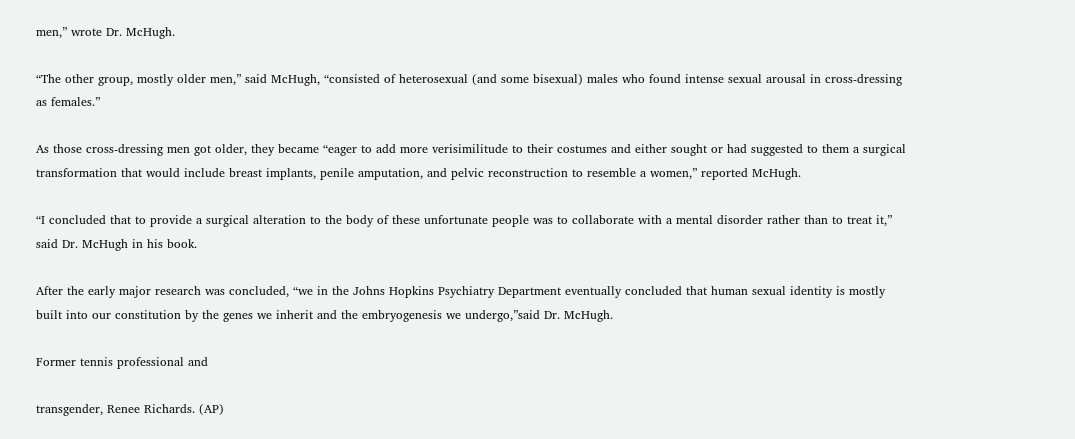men,” wrote Dr. McHugh.

“The other group, mostly older men,” said McHugh, “consisted of heterosexual (and some bisexual) males who found intense sexual arousal in cross-dressing as females.”

As those cross-dressing men got older, they became “eager to add more verisimilitude to their costumes and either sought or had suggested to them a surgical transformation that would include breast implants, penile amputation, and pelvic reconstruction to resemble a women,” reported McHugh.

“I concluded that to provide a surgical alteration to the body of these unfortunate people was to collaborate with a mental disorder rather than to treat it,” said Dr. McHugh in his book.

After the early major research was concluded, “we in the Johns Hopkins Psychiatry Department eventually concluded that human sexual identity is mostly built into our constitution by the genes we inherit and the embryogenesis we undergo,”said Dr. McHugh.

Former tennis professional and

transgender, Renee Richards. (AP)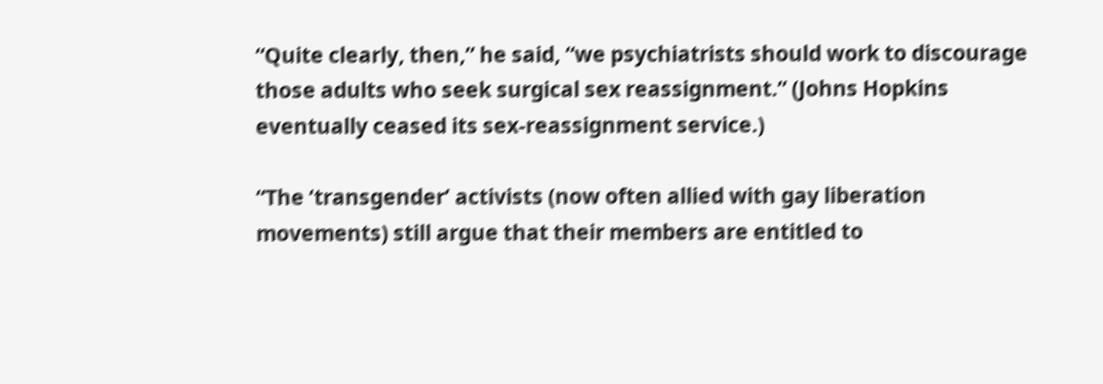“Quite clearly, then,” he said, “we psychiatrists should work to discourage those adults who seek surgical sex reassignment.” (Johns Hopkins eventually ceased its sex-reassignment service.)

“The ‘transgender’ activists (now often allied with gay liberation movements) still argue that their members are entitled to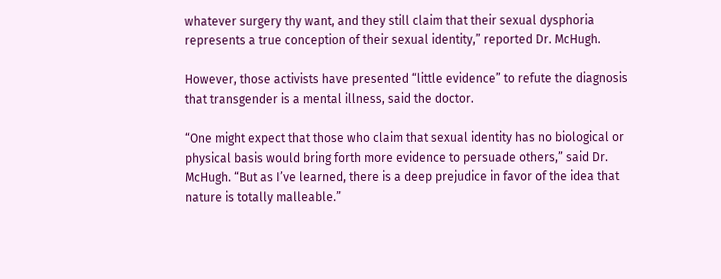whatever surgery thy want, and they still claim that their sexual dysphoria represents a true conception of their sexual identity,” reported Dr. McHugh.

However, those activists have presented “little evidence” to refute the diagnosis that transgender is a mental illness, said the doctor.

“One might expect that those who claim that sexual identity has no biological or physical basis would bring forth more evidence to persuade others,” said Dr. McHugh. “But as I’ve learned, there is a deep prejudice in favor of the idea that nature is totally malleable.”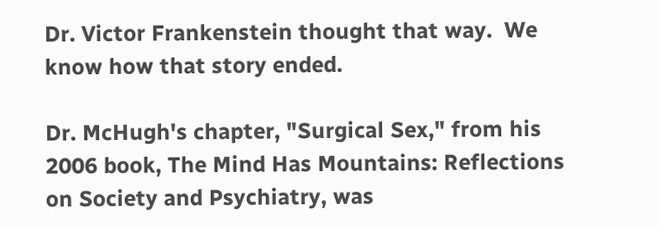Dr. Victor Frankenstein thought that way.  We know how that story ended.

Dr. McHugh's chapter, "Surgical Sex," from his 2006 book, The Mind Has Mountains: Reflections on Society and Psychiatry, was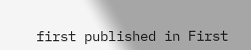first published in First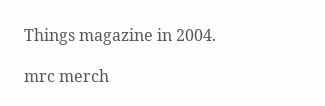Things magazine in 2004.

mrc merch